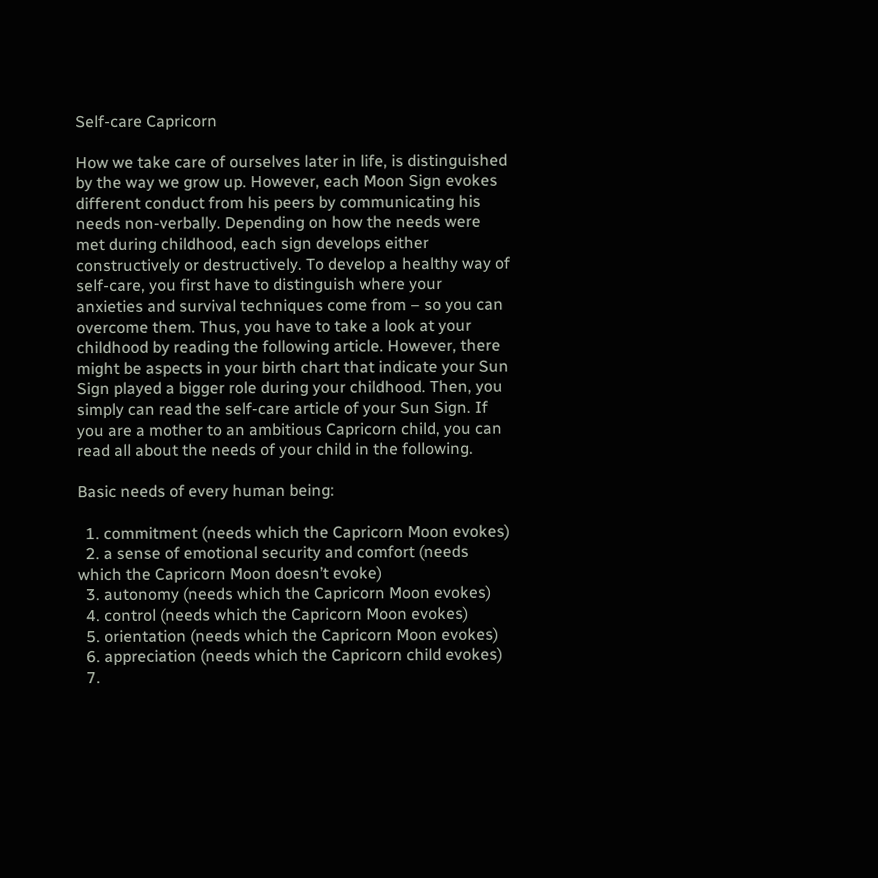Self-care Capricorn

How we take care of ourselves later in life, is distinguished by the way we grow up. However, each Moon Sign evokes different conduct from his peers by communicating his needs non-verbally. Depending on how the needs were met during childhood, each sign develops either constructively or destructively. To develop a healthy way of self-care, you first have to distinguish where your anxieties and survival techniques come from – so you can overcome them. Thus, you have to take a look at your childhood by reading the following article. However, there might be aspects in your birth chart that indicate your Sun Sign played a bigger role during your childhood. Then, you simply can read the self-care article of your Sun Sign. If you are a mother to an ambitious Capricorn child, you can read all about the needs of your child in the following.

Basic needs of every human being:

  1. commitment (needs which the Capricorn Moon evokes)
  2. a sense of emotional security and comfort (needs which the Capricorn Moon doesn’t evoke)
  3. autonomy (needs which the Capricorn Moon evokes)
  4. control (needs which the Capricorn Moon evokes)
  5. orientation (needs which the Capricorn Moon evokes)
  6. appreciation (needs which the Capricorn child evokes)
  7.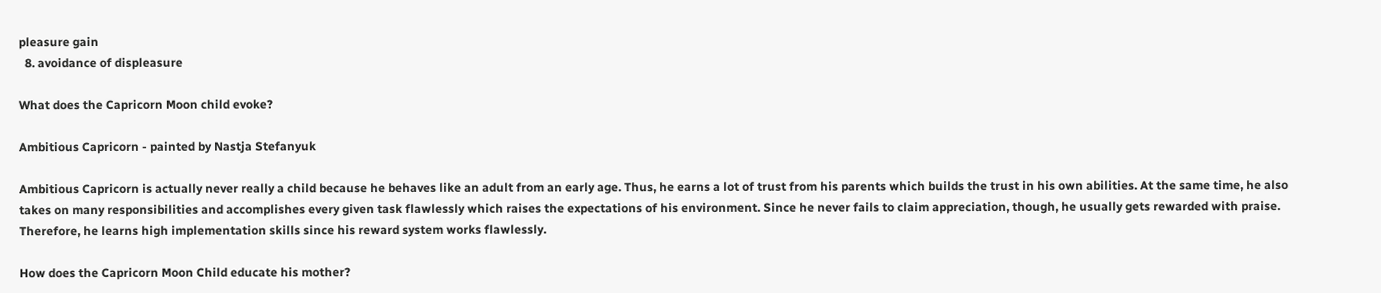pleasure gain
  8. avoidance of displeasure

What does the Capricorn Moon child evoke?

Ambitious Capricorn - painted by Nastja Stefanyuk

Ambitious Capricorn is actually never really a child because he behaves like an adult from an early age. Thus, he earns a lot of trust from his parents which builds the trust in his own abilities. At the same time, he also takes on many responsibilities and accomplishes every given task flawlessly which raises the expectations of his environment. Since he never fails to claim appreciation, though, he usually gets rewarded with praise. Therefore, he learns high implementation skills since his reward system works flawlessly.

How does the Capricorn Moon Child educate his mother?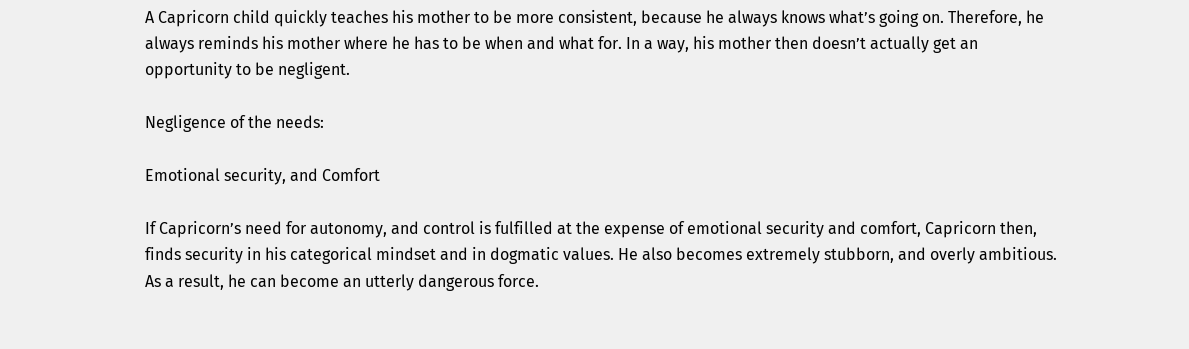A Capricorn child quickly teaches his mother to be more consistent, because he always knows what’s going on. Therefore, he always reminds his mother where he has to be when and what for. In a way, his mother then doesn’t actually get an opportunity to be negligent.

Negligence of the needs:

Emotional security, and Comfort

If Capricorn’s need for autonomy, and control is fulfilled at the expense of emotional security and comfort, Capricorn then, finds security in his categorical mindset and in dogmatic values. He also becomes extremely stubborn, and overly ambitious. As a result, he can become an utterly dangerous force.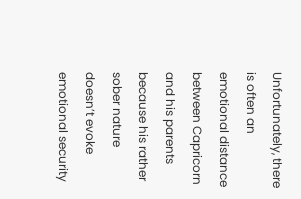Unfortunately, there is often an emotional distance between Capricorn and his parents because his rather sober nature doesn’t evoke emotional security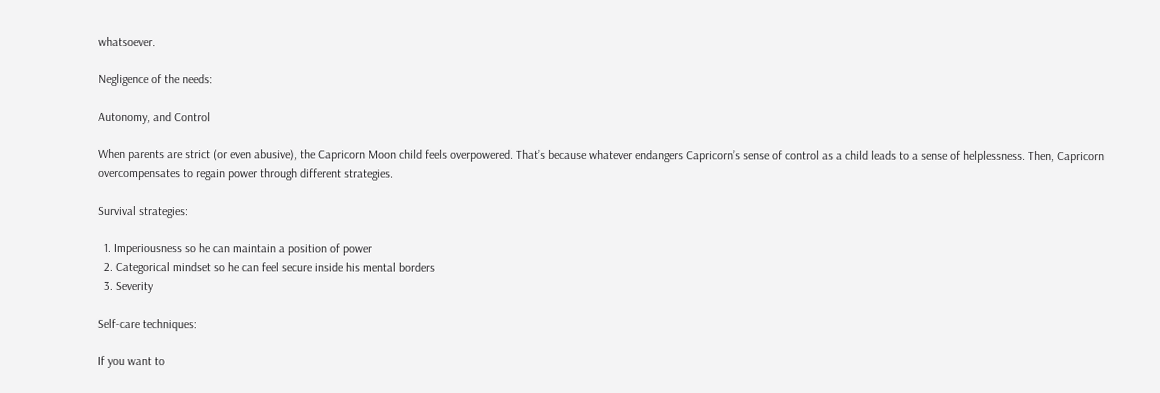whatsoever.

Negligence of the needs:

Autonomy, and Control

When parents are strict (or even abusive), the Capricorn Moon child feels overpowered. That’s because whatever endangers Capricorn’s sense of control as a child leads to a sense of helplessness. Then, Capricorn overcompensates to regain power through different strategies.

Survival strategies:

  1. Imperiousness so he can maintain a position of power
  2. Categorical mindset so he can feel secure inside his mental borders
  3. Severity

Self-care techniques:

If you want to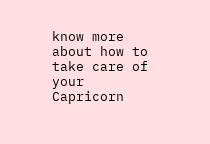know more about how to take care of your Capricorn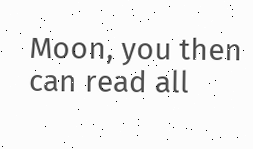Moon, you then can read all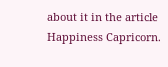about it in the article Happiness Capricorn.